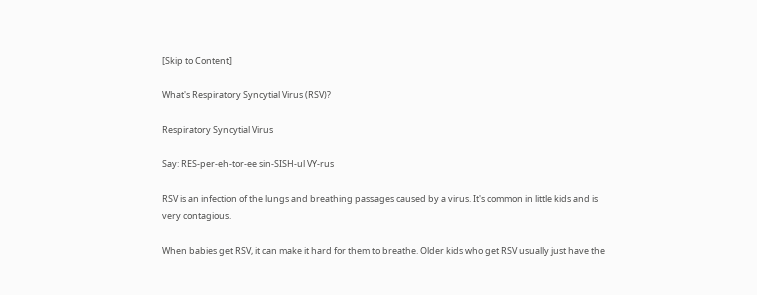[Skip to Content]

What's Respiratory Syncytial Virus (RSV)?

Respiratory Syncytial Virus

Say: RES-per-eh-tor-ee sin-SISH-ul VY-rus

RSV is an infection of the lungs and breathing passages caused by a virus. It's common in little kids and is very contagious.

When babies get RSV, it can make it hard for them to breathe. Older kids who get RSV usually just have the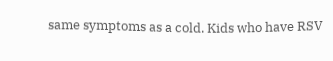same symptoms as a cold. Kids who have RSV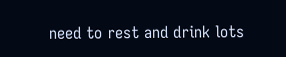need to rest and drink lots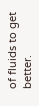of fluids to get better.